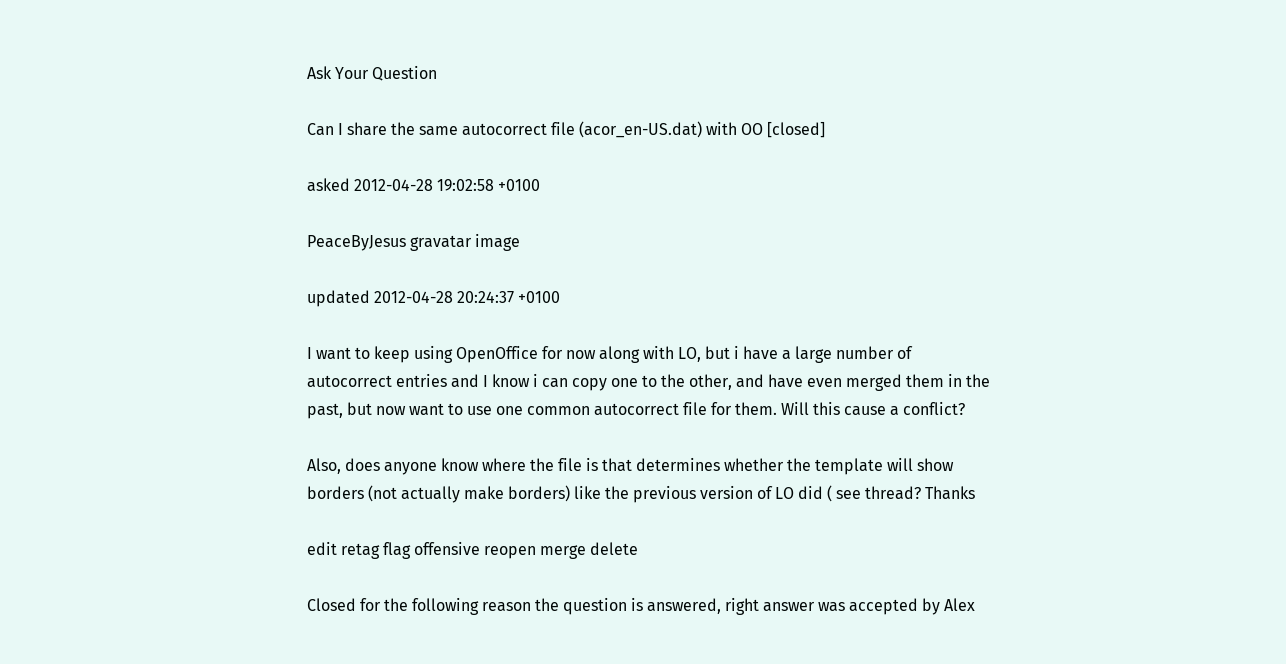Ask Your Question

Can I share the same autocorrect file (acor_en-US.dat) with OO [closed]

asked 2012-04-28 19:02:58 +0100

PeaceByJesus gravatar image

updated 2012-04-28 20:24:37 +0100

I want to keep using OpenOffice for now along with LO, but i have a large number of autocorrect entries and I know i can copy one to the other, and have even merged them in the past, but now want to use one common autocorrect file for them. Will this cause a conflict?

Also, does anyone know where the file is that determines whether the template will show borders (not actually make borders) like the previous version of LO did ( see thread? Thanks

edit retag flag offensive reopen merge delete

Closed for the following reason the question is answered, right answer was accepted by Alex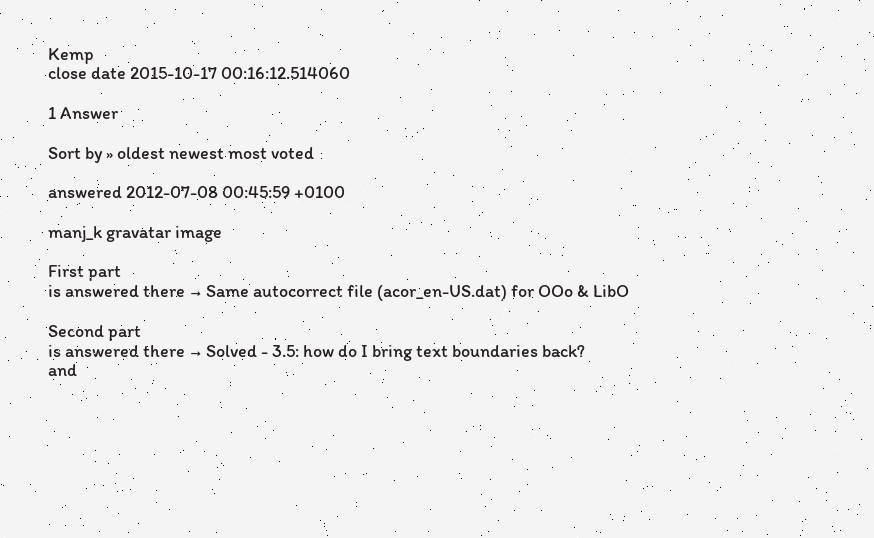Kemp
close date 2015-10-17 00:16:12.514060

1 Answer

Sort by » oldest newest most voted

answered 2012-07-08 00:45:59 +0100

manj_k gravatar image

First part
is answered there → Same autocorrect file (acor_en-US.dat) for OOo & LibO

Second part
is answered there → Solved - 3.5: how do I bring text boundaries back?
and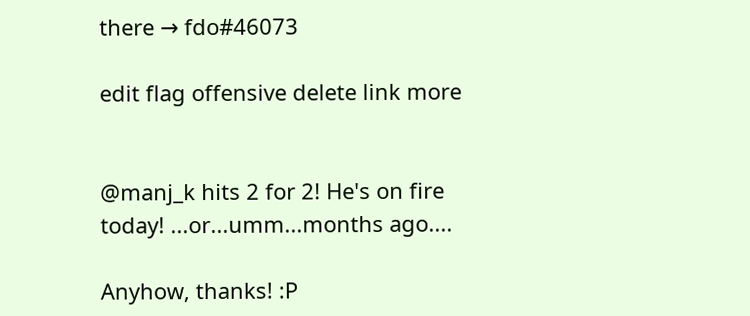there → fdo#46073

edit flag offensive delete link more


@manj_k hits 2 for 2! He's on fire today! ...or...umm...months ago....

Anyhow, thanks! :P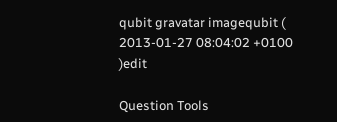qubit gravatar imagequbit ( 2013-01-27 08:04:02 +0100 )edit

Question Tools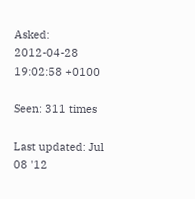Asked: 2012-04-28 19:02:58 +0100

Seen: 311 times

Last updated: Jul 08 '12